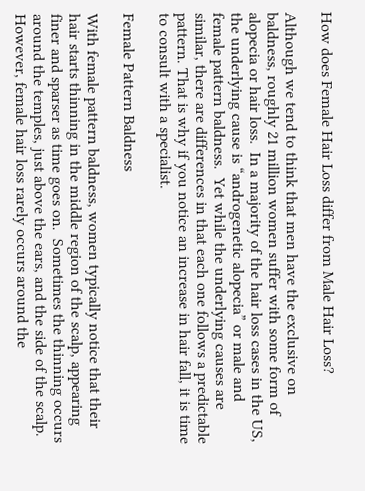How does Female Hair Loss differ from Male Hair Loss?

Although we tend to think that men have the exclusive on baldness, roughly 21 million women suffer with some form of alopecia or hair loss.  In a majority of the hair loss cases in the US, the underlying cause is “androgenetic alopecia” or male and female pattern baldness.  Yet while the underlying causes are similar, there are differences in that each one follows a predictable pattern. That is why if you notice an increase in hair fall, it is time to consult with a specialist.

Female Pattern Baldness

With female pattern baldness, women typically notice that their hair starts thinning in the middle region of the scalp, appearing finer and sparser as time goes on.  Sometimes the thinning occurs around the temples, just above the ears, and the side of the scalp. However, female hair loss rarely occurs around the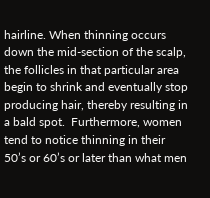hairline. When thinning occurs down the mid-section of the scalp, the follicles in that particular area begin to shrink and eventually stop producing hair, thereby resulting in a bald spot.  Furthermore, women tend to notice thinning in their 50’s or 60’s or later than what men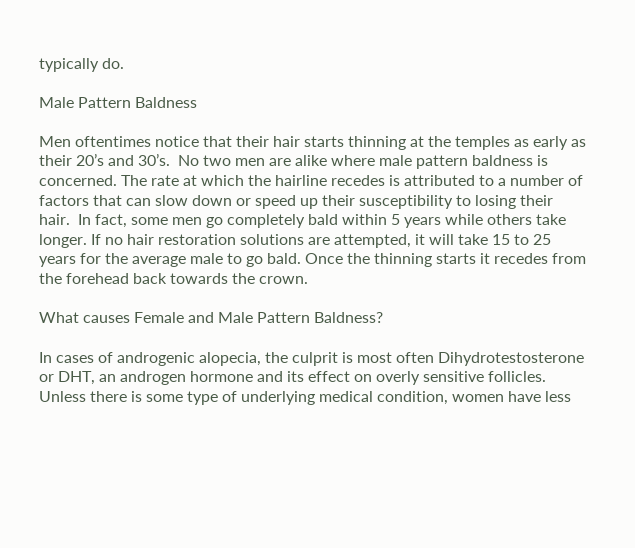typically do.

Male Pattern Baldness

Men oftentimes notice that their hair starts thinning at the temples as early as their 20’s and 30’s.  No two men are alike where male pattern baldness is concerned. The rate at which the hairline recedes is attributed to a number of factors that can slow down or speed up their susceptibility to losing their hair.  In fact, some men go completely bald within 5 years while others take longer. If no hair restoration solutions are attempted, it will take 15 to 25 years for the average male to go bald. Once the thinning starts it recedes from the forehead back towards the crown.

What causes Female and Male Pattern Baldness?

In cases of androgenic alopecia, the culprit is most often Dihydrotestosterone or DHT, an androgen hormone and its effect on overly sensitive follicles.  Unless there is some type of underlying medical condition, women have less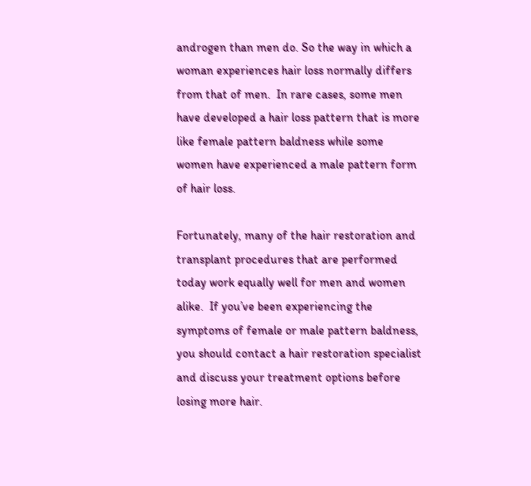androgen than men do. So the way in which a woman experiences hair loss normally differs from that of men.  In rare cases, some men have developed a hair loss pattern that is more like female pattern baldness while some women have experienced a male pattern form of hair loss.

Fortunately, many of the hair restoration and transplant procedures that are performed today work equally well for men and women alike.  If you’ve been experiencing the symptoms of female or male pattern baldness, you should contact a hair restoration specialist and discuss your treatment options before losing more hair.